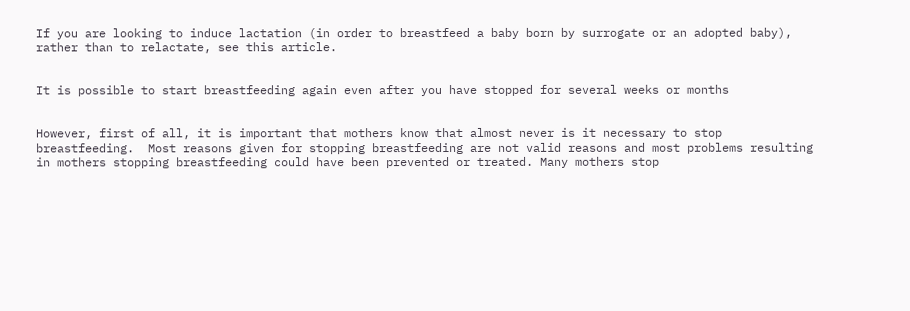If you are looking to induce lactation (in order to breastfeed a baby born by surrogate or an adopted baby), rather than to relactate, see this article.


It is possible to start breastfeeding again even after you have stopped for several weeks or months


However, first of all, it is important that mothers know that almost never is it necessary to stop breastfeeding.  Most reasons given for stopping breastfeeding are not valid reasons and most problems resulting in mothers stopping breastfeeding could have been prevented or treated. Many mothers stop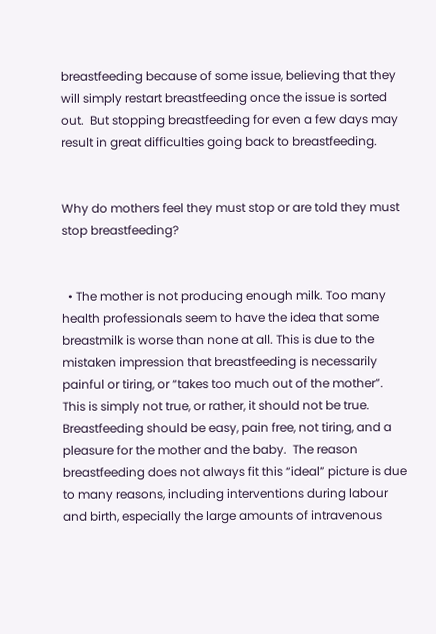breastfeeding because of some issue, believing that they will simply restart breastfeeding once the issue is sorted out.  But stopping breastfeeding for even a few days may result in great difficulties going back to breastfeeding.


Why do mothers feel they must stop or are told they must stop breastfeeding?


  • The mother is not producing enough milk. Too many health professionals seem to have the idea that some breastmilk is worse than none at all. This is due to the mistaken impression that breastfeeding is necessarily painful or tiring, or “takes too much out of the mother”. This is simply not true, or rather, it should not be true.  Breastfeeding should be easy, pain free, not tiring, and a pleasure for the mother and the baby.  The reason breastfeeding does not always fit this “ideal” picture is due to many reasons, including interventions during labour and birth, especially the large amounts of intravenous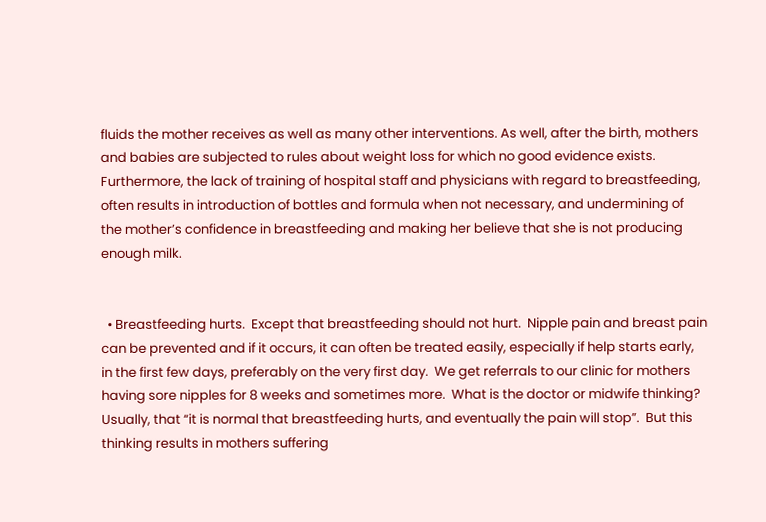fluids the mother receives as well as many other interventions. As well, after the birth, mothers and babies are subjected to rules about weight loss for which no good evidence exists.  Furthermore, the lack of training of hospital staff and physicians with regard to breastfeeding, often results in introduction of bottles and formula when not necessary, and undermining of the mother’s confidence in breastfeeding and making her believe that she is not producing enough milk.


  • Breastfeeding hurts.  Except that breastfeeding should not hurt.  Nipple pain and breast pain can be prevented and if it occurs, it can often be treated easily, especially if help starts early, in the first few days, preferably on the very first day.  We get referrals to our clinic for mothers having sore nipples for 8 weeks and sometimes more.  What is the doctor or midwife thinking? Usually, that “it is normal that breastfeeding hurts, and eventually the pain will stop”.  But this thinking results in mothers suffering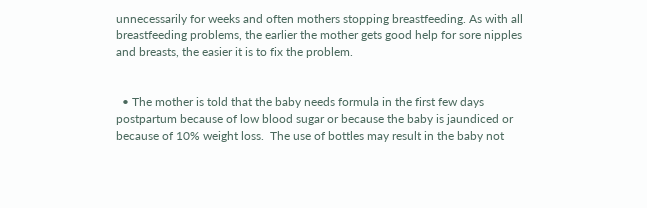unnecessarily for weeks and often mothers stopping breastfeeding. As with all breastfeeding problems, the earlier the mother gets good help for sore nipples and breasts, the easier it is to fix the problem.


  • The mother is told that the baby needs formula in the first few days postpartum because of low blood sugar or because the baby is jaundiced or because of 10% weight loss.  The use of bottles may result in the baby not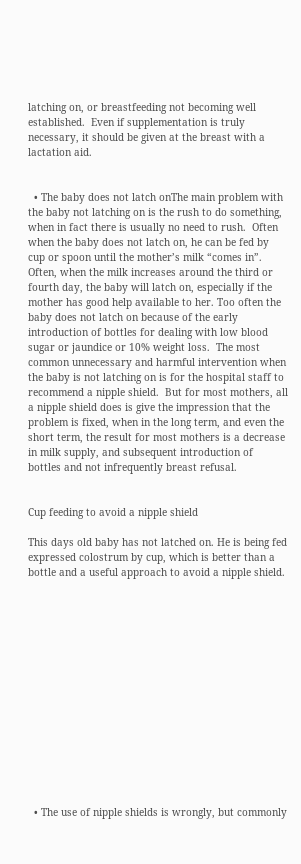latching on, or breastfeeding not becoming well established.  Even if supplementation is truly necessary, it should be given at the breast with a lactation aid.


  • The baby does not latch onThe main problem with the baby not latching on is the rush to do something, when in fact there is usually no need to rush.  Often when the baby does not latch on, he can be fed by cup or spoon until the mother’s milk “comes in”.  Often, when the milk increases around the third or fourth day, the baby will latch on, especially if the mother has good help available to her. Too often the baby does not latch on because of the early introduction of bottles for dealing with low blood sugar or jaundice or 10% weight loss.  The most common unnecessary and harmful intervention when the baby is not latching on is for the hospital staff to recommend a nipple shield.  But for most mothers, all a nipple shield does is give the impression that the problem is fixed, when in the long term, and even the short term, the result for most mothers is a decrease in milk supply, and subsequent introduction of bottles and not infrequently breast refusal.


Cup feeding to avoid a nipple shield

This days old baby has not latched on. He is being fed expressed colostrum by cup, which is better than a bottle and a useful approach to avoid a nipple shield.















  • The use of nipple shields is wrongly, but commonly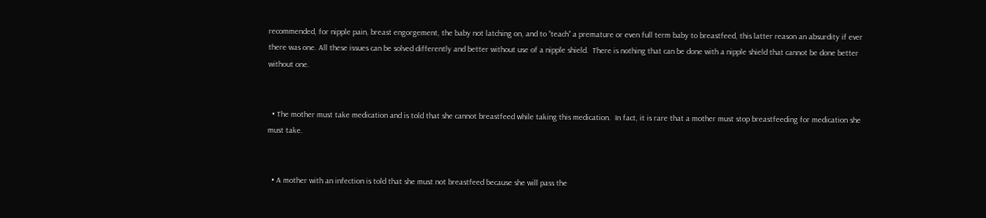recommended, for nipple pain, breast engorgement, the baby not latching on, and to “teach” a premature or even full term baby to breastfeed, this latter reason an absurdity if ever there was one. All these issues can be solved differently and better without use of a nipple shield.  There is nothing that can be done with a nipple shield that cannot be done better without one.


  • The mother must take medication and is told that she cannot breastfeed while taking this medication.  In fact, it is rare that a mother must stop breastfeeding for medication she must take.


  • A mother with an infection is told that she must not breastfeed because she will pass the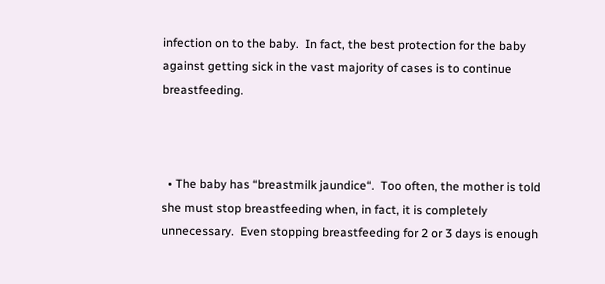infection on to the baby.  In fact, the best protection for the baby against getting sick in the vast majority of cases is to continue breastfeeding.



  • The baby has “breastmilk jaundice“.  Too often, the mother is told she must stop breastfeeding when, in fact, it is completely unnecessary.  Even stopping breastfeeding for 2 or 3 days is enough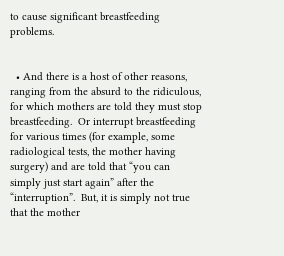to cause significant breastfeeding problems.


  • And there is a host of other reasons, ranging from the absurd to the ridiculous, for which mothers are told they must stop breastfeeding.  Or interrupt breastfeeding for various times (for example, some radiological tests, the mother having surgery) and are told that “you can simply just start again” after the “interruption”.  But, it is simply not true that the mother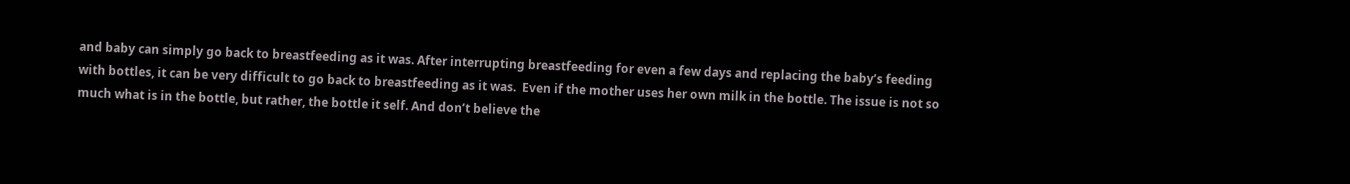and baby can simply go back to breastfeeding as it was. After interrupting breastfeeding for even a few days and replacing the baby’s feeding with bottles, it can be very difficult to go back to breastfeeding as it was.  Even if the mother uses her own milk in the bottle. The issue is not so much what is in the bottle, but rather, the bottle it self. And don’t believe the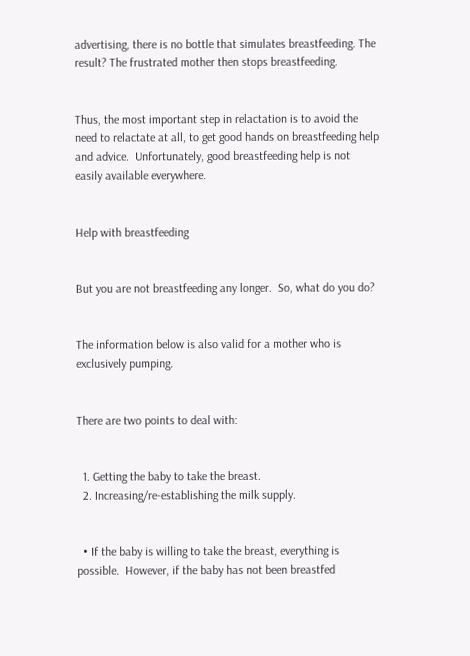advertising, there is no bottle that simulates breastfeeding. The result? The frustrated mother then stops breastfeeding.


Thus, the most important step in relactation is to avoid the need to relactate at all, to get good hands on breastfeeding help and advice.  Unfortunately, good breastfeeding help is not easily available everywhere.


Help with breastfeeding


But you are not breastfeeding any longer.  So, what do you do?


The information below is also valid for a mother who is exclusively pumping.


There are two points to deal with:


  1. Getting the baby to take the breast.
  2. Increasing/re-establishing the milk supply.


  • If the baby is willing to take the breast, everything is possible.  However, if the baby has not been breastfed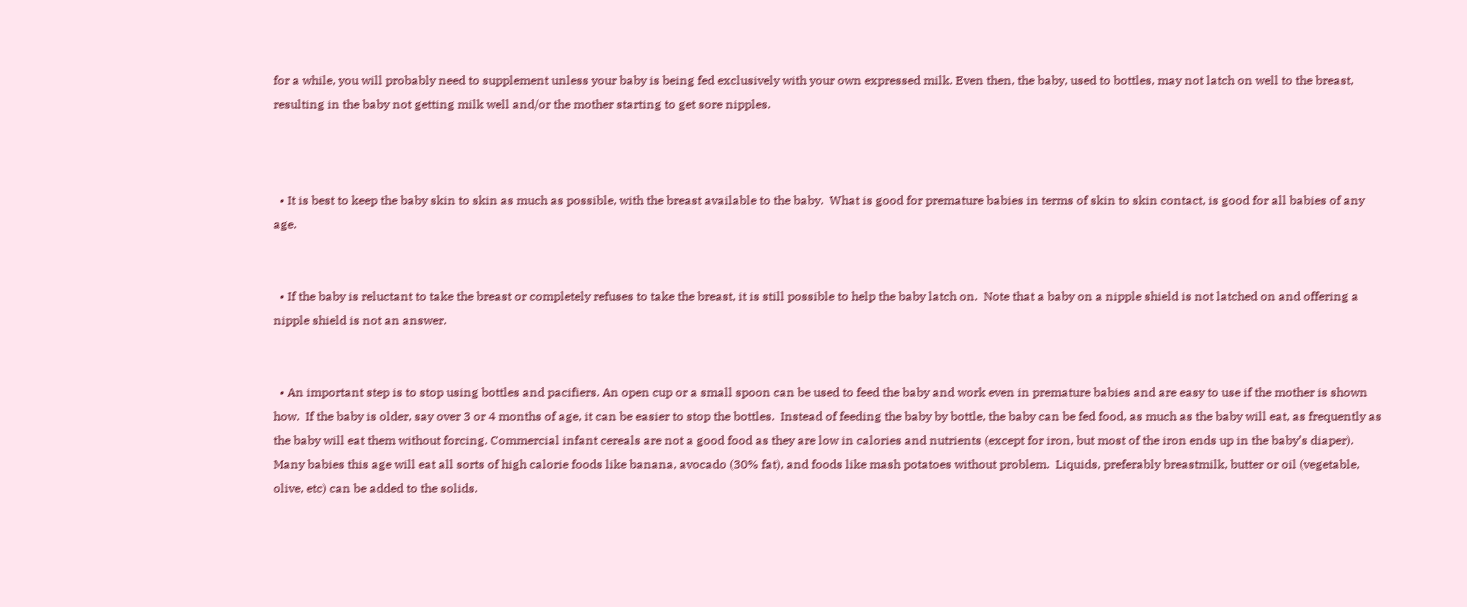for a while, you will probably need to supplement unless your baby is being fed exclusively with your own expressed milk. Even then, the baby, used to bottles, may not latch on well to the breast, resulting in the baby not getting milk well and/or the mother starting to get sore nipples.



  • It is best to keep the baby skin to skin as much as possible, with the breast available to the baby.  What is good for premature babies in terms of skin to skin contact, is good for all babies of any age.


  • If the baby is reluctant to take the breast or completely refuses to take the breast, it is still possible to help the baby latch on.  Note that a baby on a nipple shield is not latched on and offering a nipple shield is not an answer.


  • An important step is to stop using bottles and pacifiers. An open cup or a small spoon can be used to feed the baby and work even in premature babies and are easy to use if the mother is shown how.  If the baby is older, say over 3 or 4 months of age, it can be easier to stop the bottles.  Instead of feeding the baby by bottle, the baby can be fed food, as much as the baby will eat, as frequently as the baby will eat them without forcing. Commercial infant cereals are not a good food as they are low in calories and nutrients (except for iron, but most of the iron ends up in the baby’s diaper).  Many babies this age will eat all sorts of high calorie foods like banana, avocado (30% fat), and foods like mash potatoes without problem.  Liquids, preferably breastmilk, butter or oil (vegetable, olive, etc) can be added to the solids.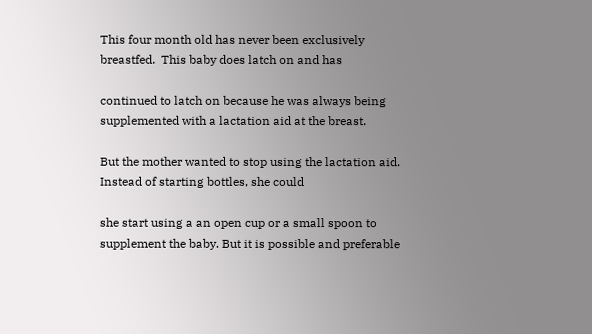This four month old has never been exclusively breastfed.  This baby does latch on and has

continued to latch on because he was always being supplemented with a lactation aid at the breast.

But the mother wanted to stop using the lactation aid. Instead of starting bottles, she could

she start using a an open cup or a small spoon to supplement the baby. But it is possible and preferable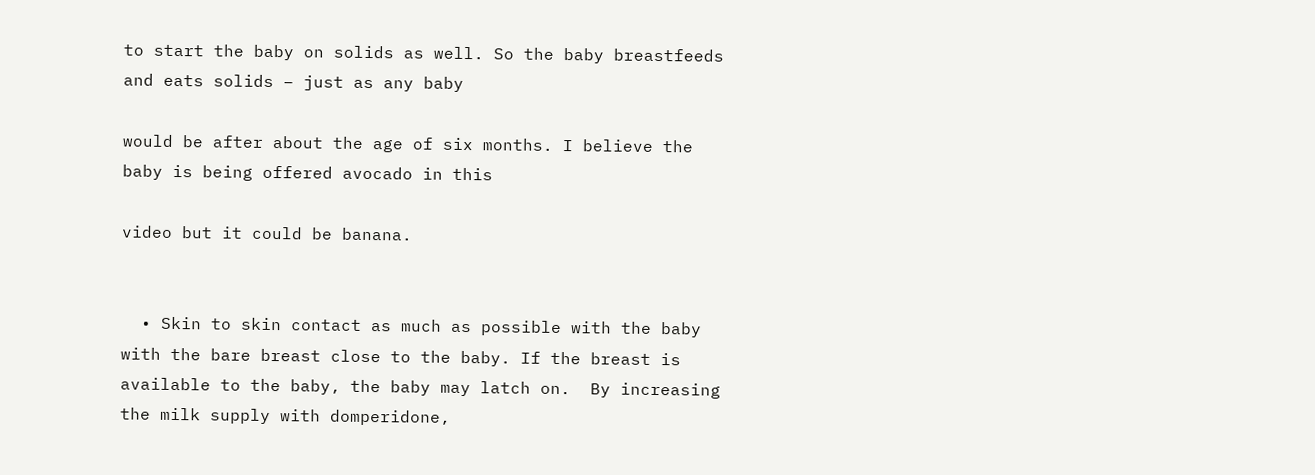to start the baby on solids as well. So the baby breastfeeds and eats solids – just as any baby

would be after about the age of six months. I believe the baby is being offered avocado in this

video but it could be banana.


  • Skin to skin contact as much as possible with the baby with the bare breast close to the baby. If the breast is available to the baby, the baby may latch on.  By increasing the milk supply with domperidone,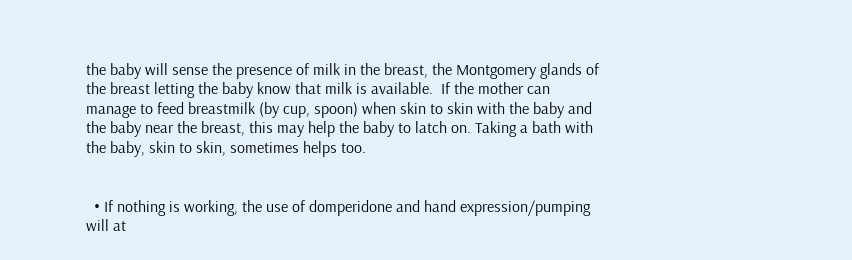the baby will sense the presence of milk in the breast, the Montgomery glands of the breast letting the baby know that milk is available.  If the mother can manage to feed breastmilk (by cup, spoon) when skin to skin with the baby and the baby near the breast, this may help the baby to latch on. Taking a bath with the baby, skin to skin, sometimes helps too.


  • If nothing is working, the use of domperidone and hand expression/pumping will at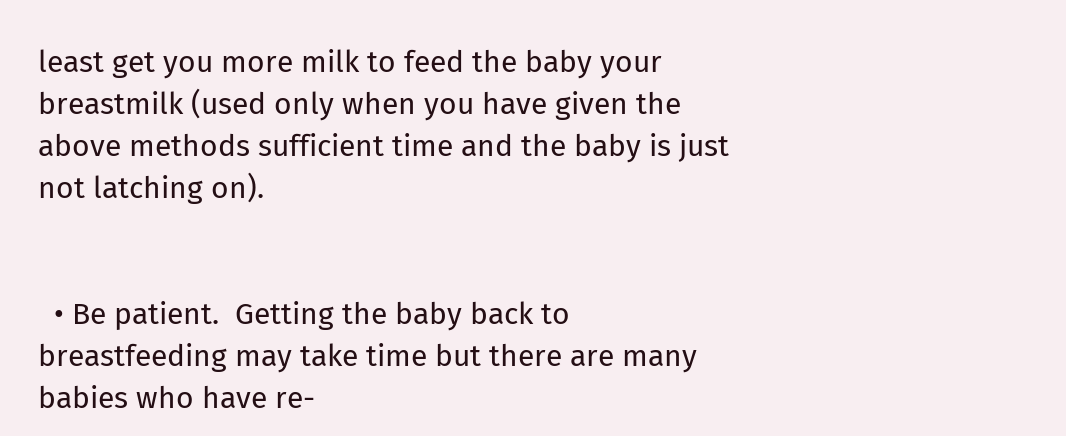least get you more milk to feed the baby your breastmilk (used only when you have given the above methods sufficient time and the baby is just not latching on).


  • Be patient.  Getting the baby back to breastfeeding may take time but there are many babies who have re-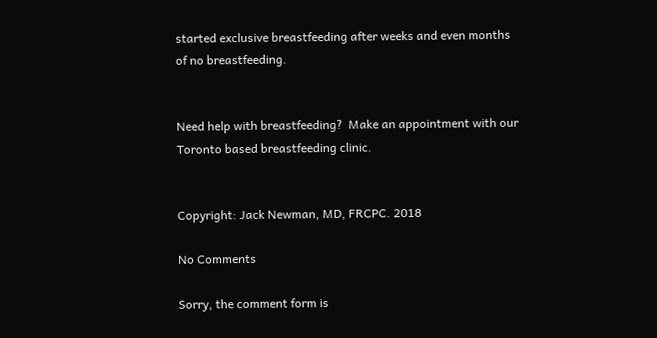started exclusive breastfeeding after weeks and even months of no breastfeeding.


Need help with breastfeeding?  Make an appointment with our Toronto based breastfeeding clinic.


Copyright: Jack Newman, MD, FRCPC. 2018

No Comments

Sorry, the comment form is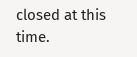closed at this time.